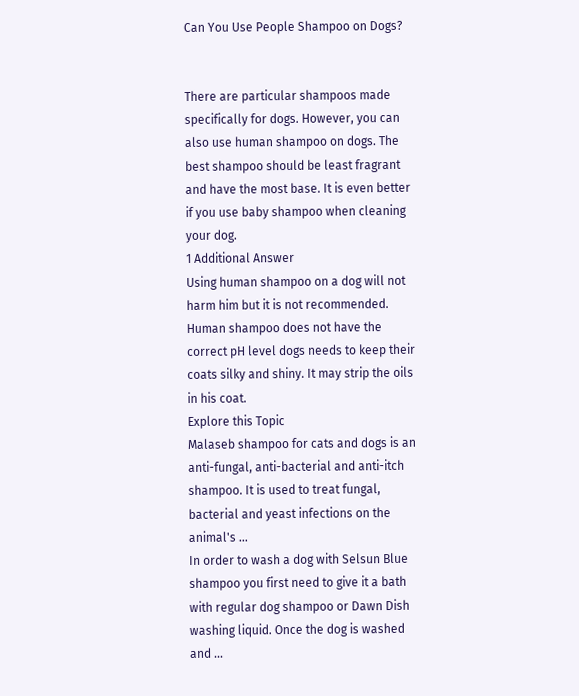Can You Use People Shampoo on Dogs?


There are particular shampoos made specifically for dogs. However, you can also use human shampoo on dogs. The best shampoo should be least fragrant and have the most base. It is even better if you use baby shampoo when cleaning your dog.
1 Additional Answer
Using human shampoo on a dog will not harm him but it is not recommended. Human shampoo does not have the correct pH level dogs needs to keep their coats silky and shiny. It may strip the oils in his coat.
Explore this Topic
Malaseb shampoo for cats and dogs is an anti-fungal, anti-bacterial and anti-itch shampoo. It is used to treat fungal, bacterial and yeast infections on the animal's ...
In order to wash a dog with Selsun Blue shampoo you first need to give it a bath with regular dog shampoo or Dawn Dish washing liquid. Once the dog is washed and ...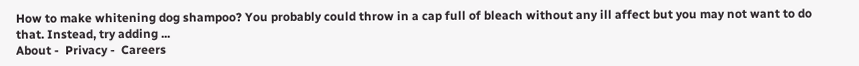How to make whitening dog shampoo? You probably could throw in a cap full of bleach without any ill affect but you may not want to do that. Instead, try adding ...
About -  Privacy -  Careers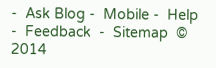-  Ask Blog -  Mobile -  Help -  Feedback  -  Sitemap  © 2014